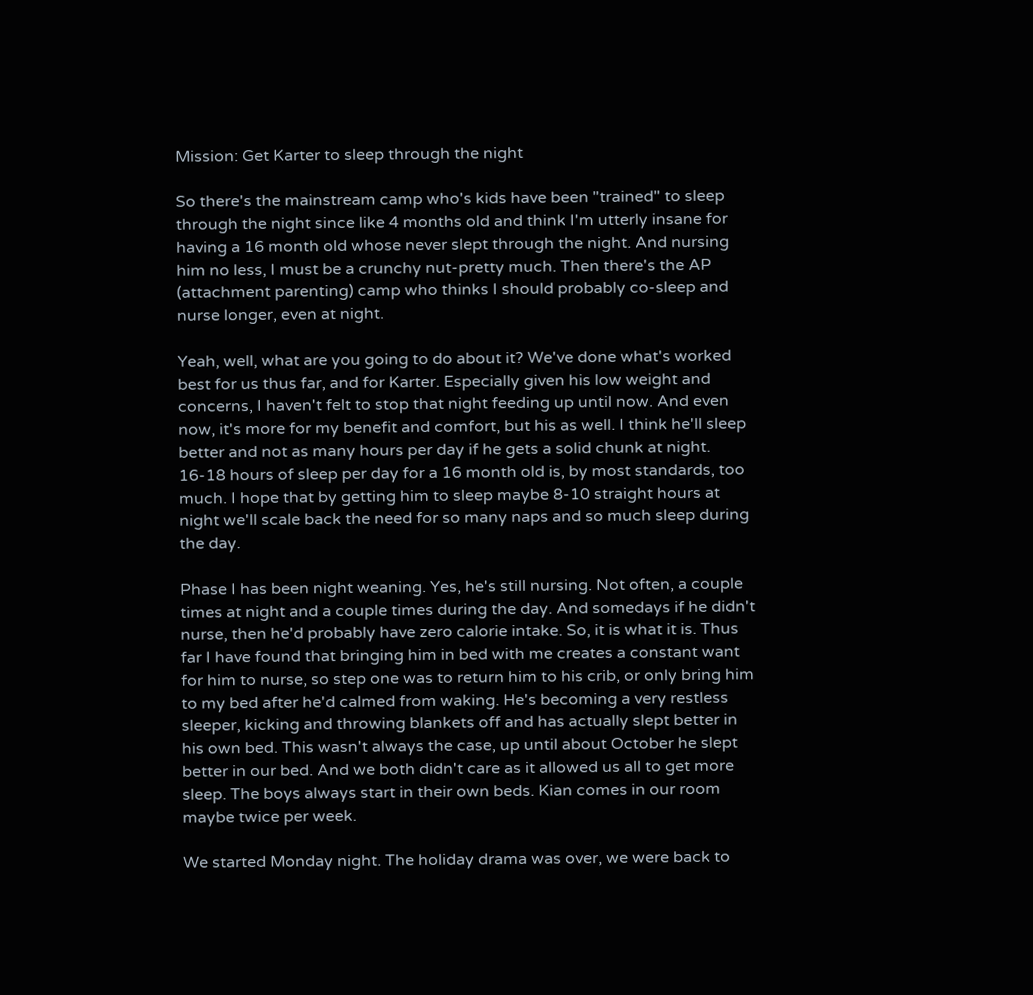Mission: Get Karter to sleep through the night

So there's the mainstream camp who's kids have been "trained" to sleep through the night since like 4 months old and think I'm utterly insane for having a 16 month old whose never slept through the night. And nursing him no less, I must be a crunchy nut-pretty much. Then there's the AP (attachment parenting) camp who thinks I should probably co-sleep and nurse longer, even at night.

Yeah, well, what are you going to do about it? We've done what's worked best for us thus far, and for Karter. Especially given his low weight and concerns, I haven't felt to stop that night feeding up until now. And even now, it's more for my benefit and comfort, but his as well. I think he'll sleep better and not as many hours per day if he gets a solid chunk at night. 16-18 hours of sleep per day for a 16 month old is, by most standards, too much. I hope that by getting him to sleep maybe 8-10 straight hours at night we'll scale back the need for so many naps and so much sleep during the day.

Phase I has been night weaning. Yes, he's still nursing. Not often, a couple times at night and a couple times during the day. And somedays if he didn't nurse, then he'd probably have zero calorie intake. So, it is what it is. Thus far I have found that bringing him in bed with me creates a constant want for him to nurse, so step one was to return him to his crib, or only bring him to my bed after he'd calmed from waking. He's becoming a very restless sleeper, kicking and throwing blankets off and has actually slept better in his own bed. This wasn't always the case, up until about October he slept better in our bed. And we both didn't care as it allowed us all to get more sleep. The boys always start in their own beds. Kian comes in our room maybe twice per week.

We started Monday night. The holiday drama was over, we were back to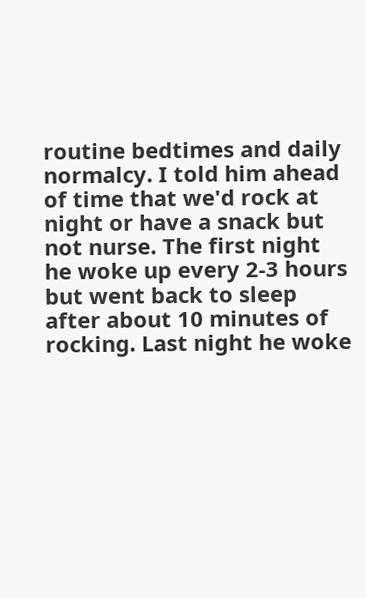routine bedtimes and daily normalcy. I told him ahead of time that we'd rock at night or have a snack but not nurse. The first night he woke up every 2-3 hours but went back to sleep after about 10 minutes of rocking. Last night he woke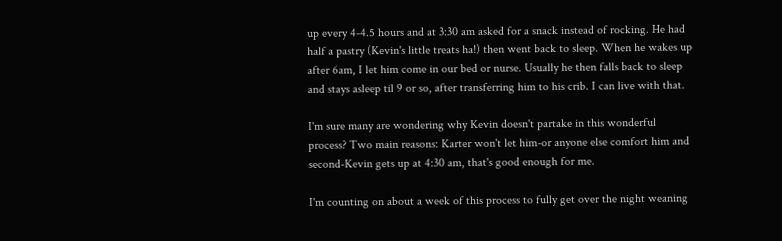up every 4-4.5 hours and at 3:30 am asked for a snack instead of rocking. He had half a pastry (Kevin's little treats ha!) then went back to sleep. When he wakes up after 6am, I let him come in our bed or nurse. Usually he then falls back to sleep and stays asleep til 9 or so, after transferring him to his crib. I can live with that.

I'm sure many are wondering why Kevin doesn't partake in this wonderful process? Two main reasons: Karter won't let him-or anyone else comfort him and second-Kevin gets up at 4:30 am, that's good enough for me.

I'm counting on about a week of this process to fully get over the night weaning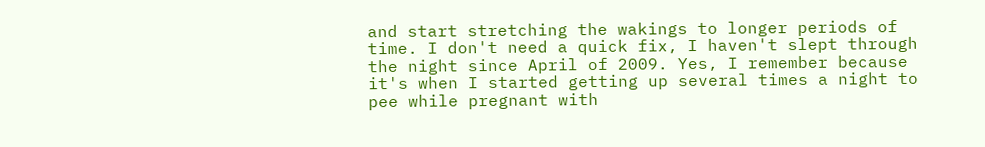and start stretching the wakings to longer periods of time. I don't need a quick fix, I haven't slept through the night since April of 2009. Yes, I remember because it's when I started getting up several times a night to pee while pregnant with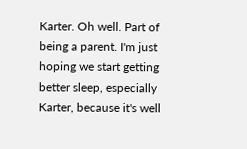Karter. Oh well. Part of being a parent. I'm just hoping we start getting better sleep, especially Karter, because it's well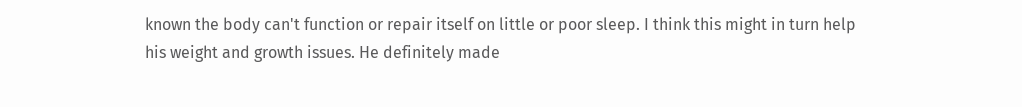known the body can't function or repair itself on little or poor sleep. I think this might in turn help his weight and growth issues. He definitely made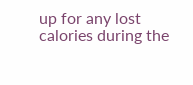up for any lost calories during the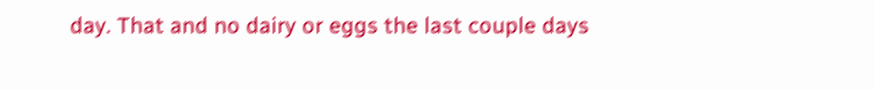day. That and no dairy or eggs the last couple days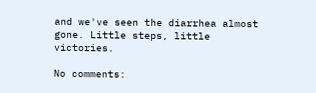and we've seen the diarrhea almost gone. Little steps, little victories.

No comments: